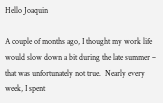Hello Joaquin

A couple of months ago, I thought my work life would slow down a bit during the late summer – that was unfortunately not true.  Nearly every week, I spent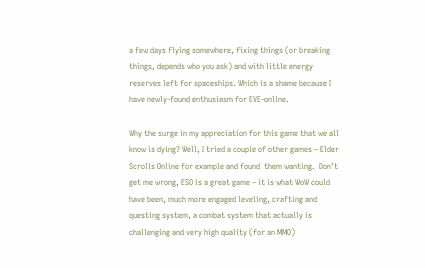a few days flying somewhere, fixing things (or breaking things, depends who you ask) and with little energy reserves left for spaceships. Which is a shame because I have newly-found enthusiasm for EVE-online.

Why the surge in my appreciation for this game that we all know is dying? Well, I tried a couple of other games – Elder Scrolls Online for example and found  them wanting.  Don’t get me wrong, ESO is a great game – it is what WoW could have been, much more engaged leveling, crafting and questing system, a combat system that actually is challenging and very high quality (for an MMO)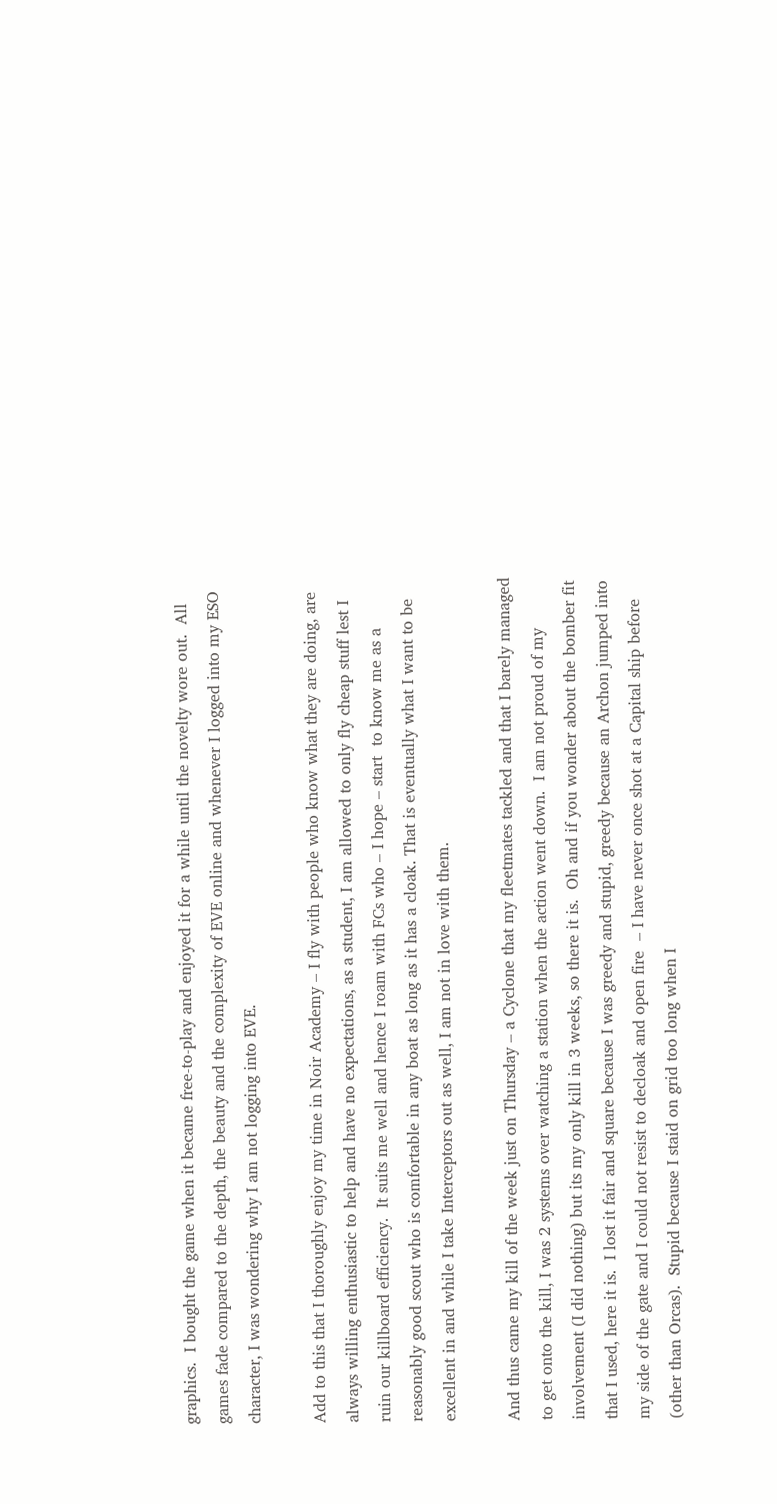graphics.  I bought the game when it became free-to-play and enjoyed it for a while until the novelty wore out.  All games fade compared to the depth, the beauty and the complexity of EVE online and whenever I logged into my ESO character, I was wondering why I am not logging into EVE.

Add to this that I thoroughly enjoy my time in Noir Academy – I fly with people who know what they are doing, are always willing enthusiastic to help and have no expectations, as a student, I am allowed to only fly cheap stuff lest I ruin our killboard efficiency.  It suits me well and hence I roam with FCs who – I hope – start  to know me as a reasonably good scout who is comfortable in any boat as long as it has a cloak. That is eventually what I want to be excellent in and while I take Interceptors out as well, I am not in love with them.

And thus came my kill of the week just on Thursday – a Cyclone that my fleetmates tackled and that I barely managed to get onto the kill, I was 2 systems over watching a station when the action went down.  I am not proud of my involvement (I did nothing) but its my only kill in 3 weeks, so there it is.  Oh and if you wonder about the bomber fit that I used, here it is.  I lost it fair and square because I was greedy and stupid, greedy because an Archon jumped into my side of the gate and I could not resist to decloak and open fire  – I have never once shot at a Capital ship before (other than Orcas).  Stupid because I staid on grid too long when I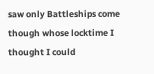saw only Battleships come though whose locktime I thought I could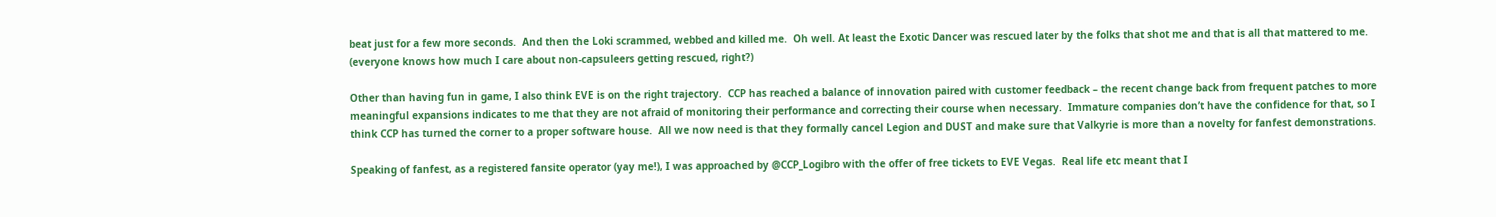beat just for a few more seconds.  And then the Loki scrammed, webbed and killed me.  Oh well. At least the Exotic Dancer was rescued later by the folks that shot me and that is all that mattered to me.  (everyone knows how much I care about non-capsuleers getting rescued, right?)

Other than having fun in game, I also think EVE is on the right trajectory.  CCP has reached a balance of innovation paired with customer feedback – the recent change back from frequent patches to more meaningful expansions indicates to me that they are not afraid of monitoring their performance and correcting their course when necessary.  Immature companies don’t have the confidence for that, so I think CCP has turned the corner to a proper software house.  All we now need is that they formally cancel Legion and DUST and make sure that Valkyrie is more than a novelty for fanfest demonstrations.

Speaking of fanfest, as a registered fansite operator (yay me!), I was approached by @CCP_Logibro with the offer of free tickets to EVE Vegas.  Real life etc meant that I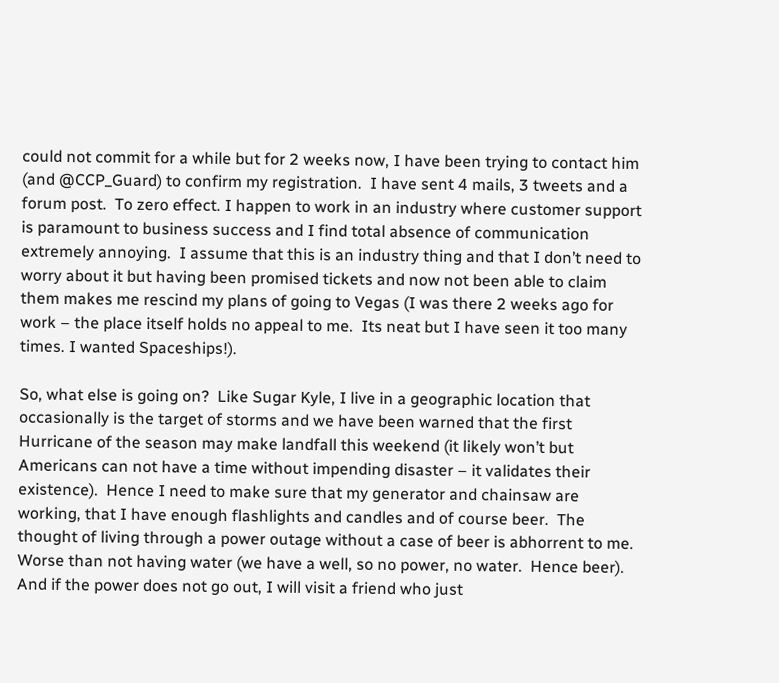could not commit for a while but for 2 weeks now, I have been trying to contact him (and @CCP_Guard) to confirm my registration.  I have sent 4 mails, 3 tweets and a forum post.  To zero effect. I happen to work in an industry where customer support is paramount to business success and I find total absence of communication extremely annoying.  I assume that this is an industry thing and that I don’t need to worry about it but having been promised tickets and now not been able to claim them makes me rescind my plans of going to Vegas (I was there 2 weeks ago for work – the place itself holds no appeal to me.  Its neat but I have seen it too many times. I wanted Spaceships!).

So, what else is going on?  Like Sugar Kyle, I live in a geographic location that occasionally is the target of storms and we have been warned that the first Hurricane of the season may make landfall this weekend (it likely won’t but Americans can not have a time without impending disaster – it validates their existence).  Hence I need to make sure that my generator and chainsaw are working, that I have enough flashlights and candles and of course beer.  The thought of living through a power outage without a case of beer is abhorrent to me.  Worse than not having water (we have a well, so no power, no water.  Hence beer).  And if the power does not go out, I will visit a friend who just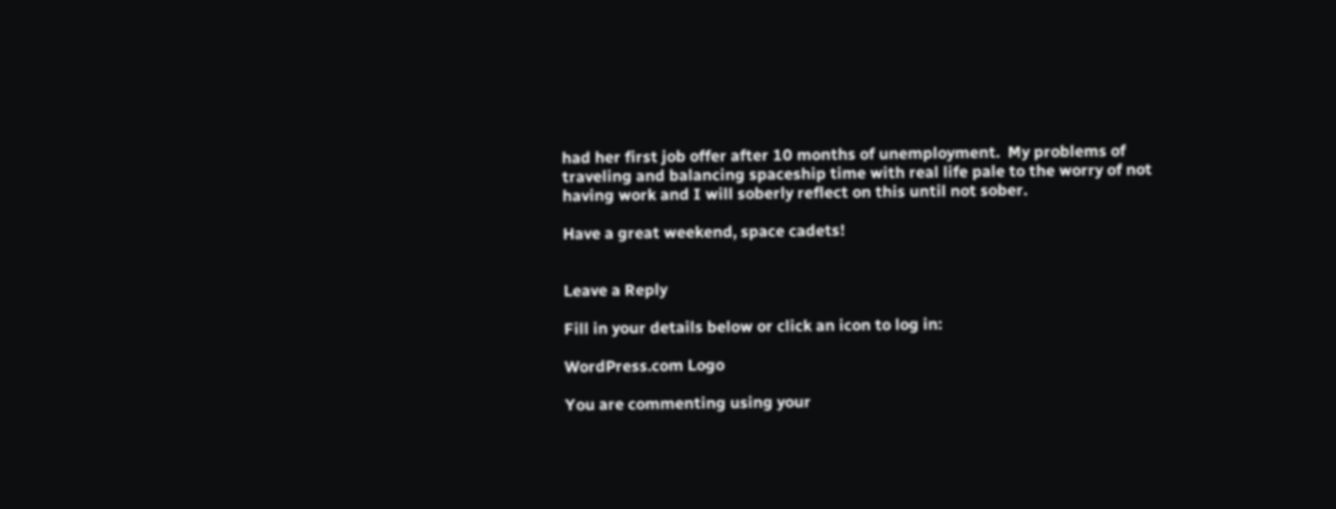had her first job offer after 10 months of unemployment.  My problems of traveling and balancing spaceship time with real life pale to the worry of not having work and I will soberly reflect on this until not sober.

Have a great weekend, space cadets!


Leave a Reply

Fill in your details below or click an icon to log in:

WordPress.com Logo

You are commenting using your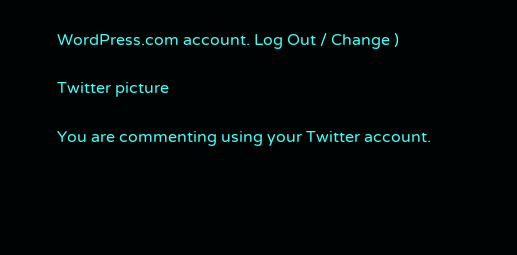WordPress.com account. Log Out / Change )

Twitter picture

You are commenting using your Twitter account.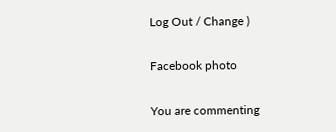Log Out / Change )

Facebook photo

You are commenting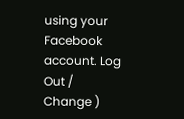using your Facebook account. Log Out / Change )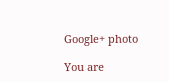Google+ photo

You are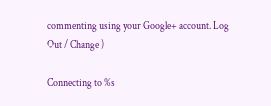commenting using your Google+ account. Log Out / Change )

Connecting to %s